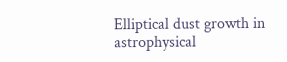Elliptical dust growth in astrophysical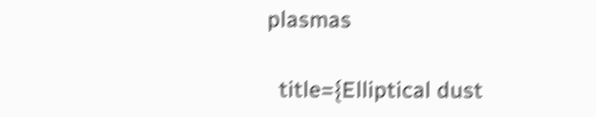plasmas

  title={Elliptical dust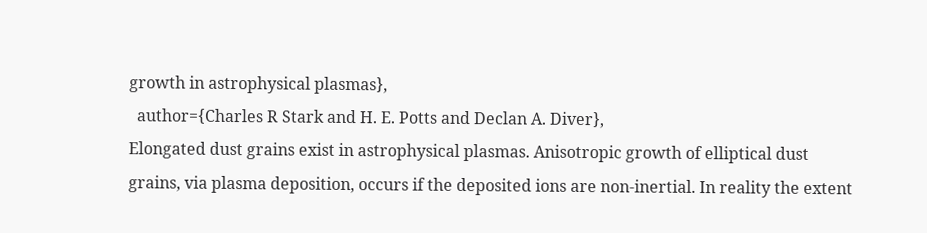growth in astrophysical plasmas},
  author={Charles R Stark and H. E. Potts and Declan A. Diver},
Elongated dust grains exist in astrophysical plasmas. Anisotropic growth of elliptical dust grains, via plasma deposition, occurs if the deposited ions are non-inertial. In reality the extent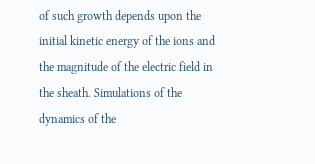of such growth depends upon the initial kinetic energy of the ions and the magnitude of the electric field in the sheath. Simulations of the dynamics of the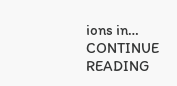ions in… CONTINUE READING